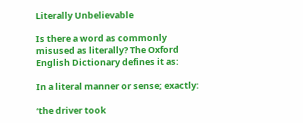Literally Unbelievable

Is there a word as commonly misused as literally? The Oxford English Dictionary defines it as:

In a literal manner or sense; exactly:

‘the driver took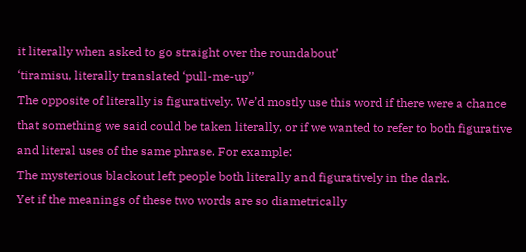it literally when asked to go straight over the roundabout’
‘tiramisu, literally translated ‘pull-me-up’’
The opposite of literally is figuratively. We’d mostly use this word if there were a chance that something we said could be taken literally, or if we wanted to refer to both figurative and literal uses of the same phrase. For example:
The mysterious blackout left people both literally and figuratively in the dark.
Yet if the meanings of these two words are so diametrically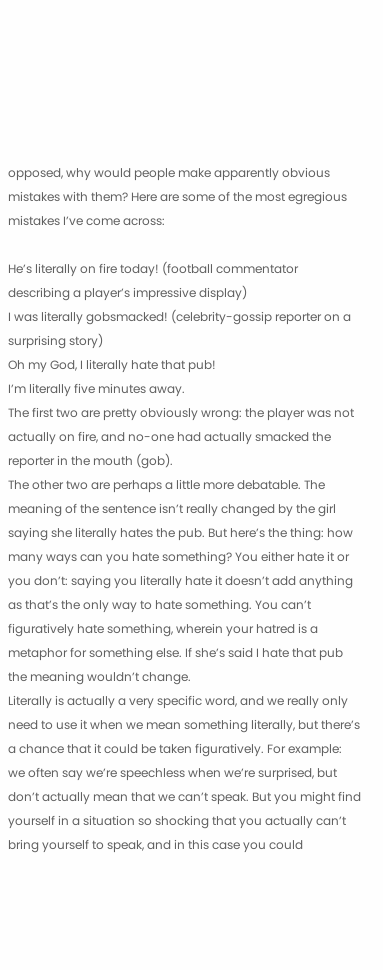opposed, why would people make apparently obvious mistakes with them? Here are some of the most egregious mistakes I’ve come across:

He’s literally on fire today! (football commentator describing a player’s impressive display)
I was literally gobsmacked! (celebrity-gossip reporter on a surprising story)
Oh my God, I literally hate that pub!
I’m literally five minutes away.
The first two are pretty obviously wrong: the player was not actually on fire, and no-one had actually smacked the reporter in the mouth (gob).
The other two are perhaps a little more debatable. The meaning of the sentence isn’t really changed by the girl saying she literally hates the pub. But here’s the thing: how many ways can you hate something? You either hate it or you don’t: saying you literally hate it doesn’t add anything as that’s the only way to hate something. You can’t figuratively hate something, wherein your hatred is a metaphor for something else. If she’s said I hate that pub the meaning wouldn’t change.
Literally is actually a very specific word, and we really only need to use it when we mean something literally, but there’s a chance that it could be taken figuratively. For example: we often say we’re speechless when we’re surprised, but don’t actually mean that we can’t speak. But you might find yourself in a situation so shocking that you actually can’t bring yourself to speak, and in this case you could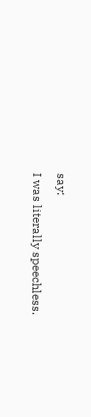say:
I was literally speechless.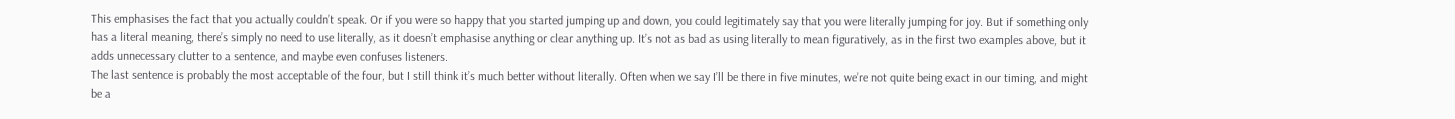This emphasises the fact that you actually couldn’t speak. Or if you were so happy that you started jumping up and down, you could legitimately say that you were literally jumping for joy. But if something only has a literal meaning, there’s simply no need to use literally, as it doesn’t emphasise anything or clear anything up. It’s not as bad as using literally to mean figuratively, as in the first two examples above, but it adds unnecessary clutter to a sentence, and maybe even confuses listeners.
The last sentence is probably the most acceptable of the four, but I still think it’s much better without literally. Often when we say I’ll be there in five minutes, we’re not quite being exact in our timing, and might be a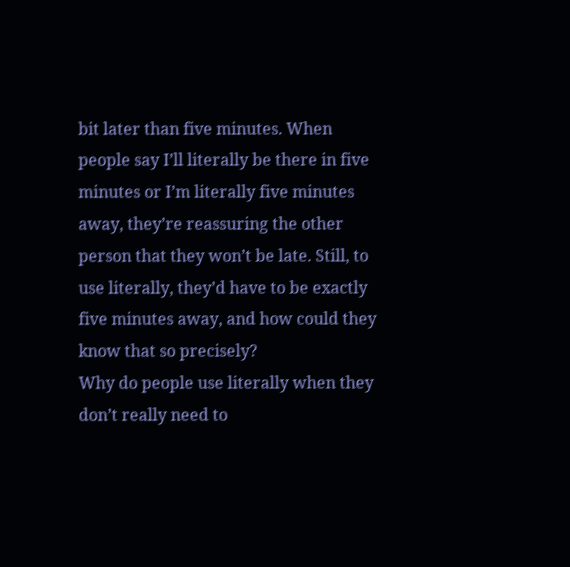bit later than five minutes. When people say I’ll literally be there in five minutes or I’m literally five minutes away, they’re reassuring the other person that they won’t be late. Still, to use literally, they’d have to be exactly five minutes away, and how could they know that so precisely?
Why do people use literally when they don’t really need to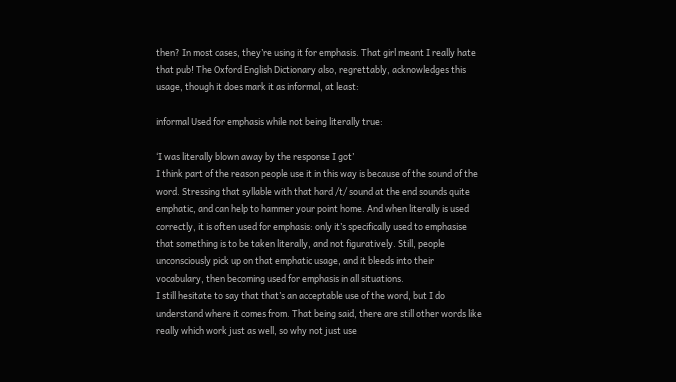then? In most cases, they’re using it for emphasis. That girl meant I really hate that pub! The Oxford English Dictionary also, regrettably, acknowledges this usage, though it does mark it as informal, at least:

informal Used for emphasis while not being literally true:

‘I was literally blown away by the response I got’
I think part of the reason people use it in this way is because of the sound of the word. Stressing that syllable with that hard /t/ sound at the end sounds quite emphatic, and can help to hammer your point home. And when literally is used correctly, it is often used for emphasis: only it’s specifically used to emphasise that something is to be taken literally, and not figuratively. Still, people unconsciously pick up on that emphatic usage, and it bleeds into their vocabulary, then becoming used for emphasis in all situations.
I still hesitate to say that that’s an acceptable use of the word, but I do understand where it comes from. That being said, there are still other words like really which work just as well, so why not just use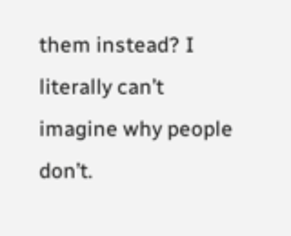them instead? I literally can’t imagine why people don’t.